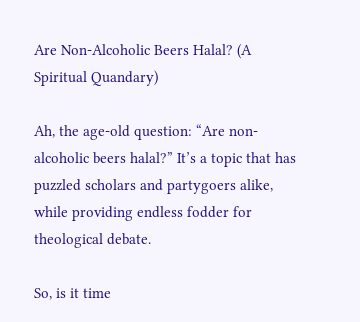Are Non-Alcoholic Beers Halal? (A Spiritual Quandary)

Ah, the age-old question: “Are non-alcoholic beers halal?” It’s a topic that has puzzled scholars and partygoers alike, while providing endless fodder for theological debate.

So, is it time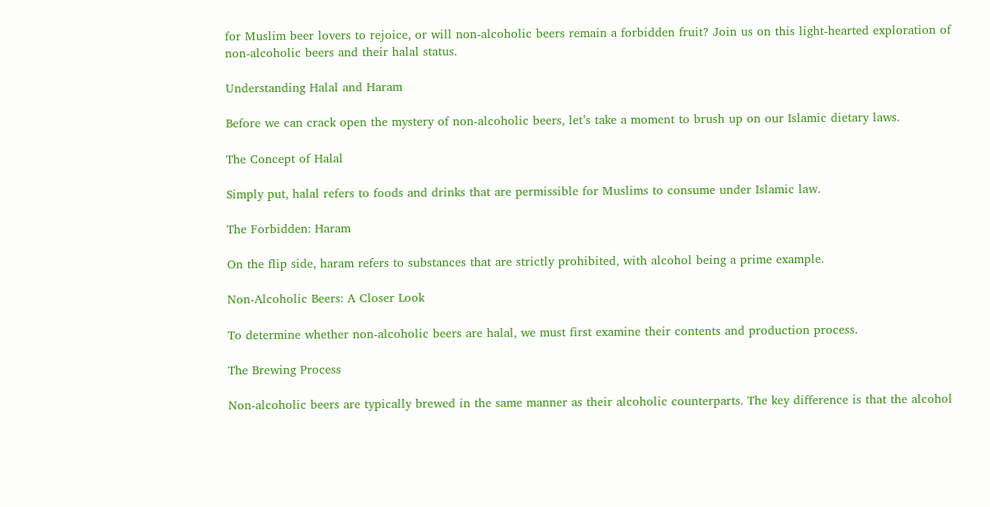for Muslim beer lovers to rejoice, or will non-alcoholic beers remain a forbidden fruit? Join us on this light-hearted exploration of non-alcoholic beers and their halal status.

Understanding Halal and Haram

Before we can crack open the mystery of non-alcoholic beers, let’s take a moment to brush up on our Islamic dietary laws.

The Concept of Halal

Simply put, halal refers to foods and drinks that are permissible for Muslims to consume under Islamic law.

The Forbidden: Haram

On the flip side, haram refers to substances that are strictly prohibited, with alcohol being a prime example.

Non-Alcoholic Beers: A Closer Look

To determine whether non-alcoholic beers are halal, we must first examine their contents and production process.

The Brewing Process

Non-alcoholic beers are typically brewed in the same manner as their alcoholic counterparts. The key difference is that the alcohol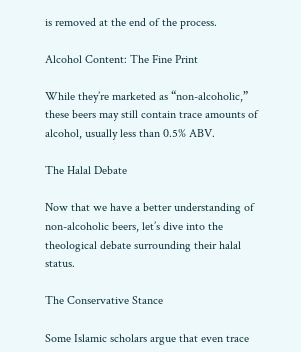is removed at the end of the process.

Alcohol Content: The Fine Print

While they’re marketed as “non-alcoholic,” these beers may still contain trace amounts of alcohol, usually less than 0.5% ABV.

The Halal Debate

Now that we have a better understanding of non-alcoholic beers, let’s dive into the theological debate surrounding their halal status.

The Conservative Stance

Some Islamic scholars argue that even trace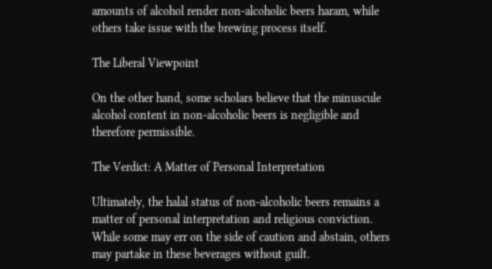amounts of alcohol render non-alcoholic beers haram, while others take issue with the brewing process itself.

The Liberal Viewpoint

On the other hand, some scholars believe that the minuscule alcohol content in non-alcoholic beers is negligible and therefore permissible.

The Verdict: A Matter of Personal Interpretation

Ultimately, the halal status of non-alcoholic beers remains a matter of personal interpretation and religious conviction. While some may err on the side of caution and abstain, others may partake in these beverages without guilt.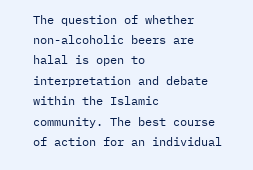The question of whether non-alcoholic beers are halal is open to interpretation and debate within the Islamic community. The best course of action for an individual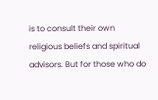is to consult their own religious beliefs and spiritual advisors. But for those who do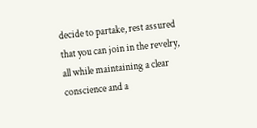decide to partake, rest assured that you can join in the revelry, all while maintaining a clear conscience and a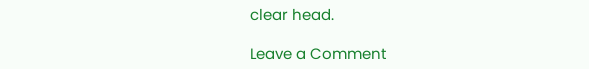clear head.

Leave a Comment